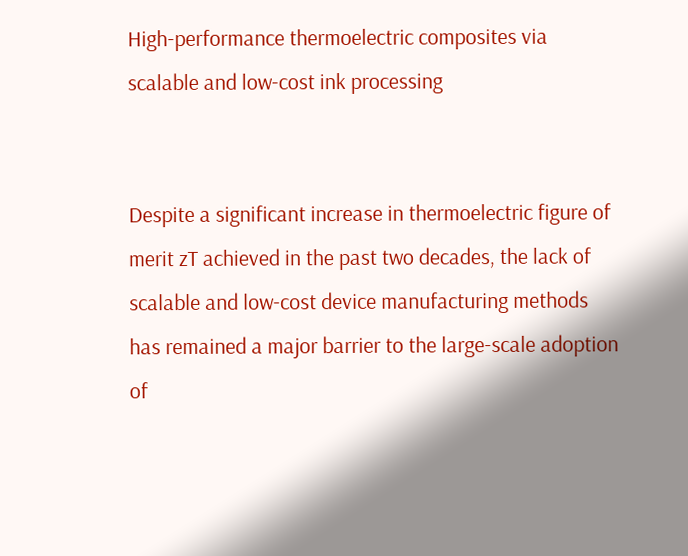High-performance thermoelectric composites via scalable and low-cost ink processing


Despite a significant increase in thermoelectric figure of merit zT achieved in the past two decades, the lack of scalable and low-cost device manufacturing methods has remained a major barrier to the large-scale adoption of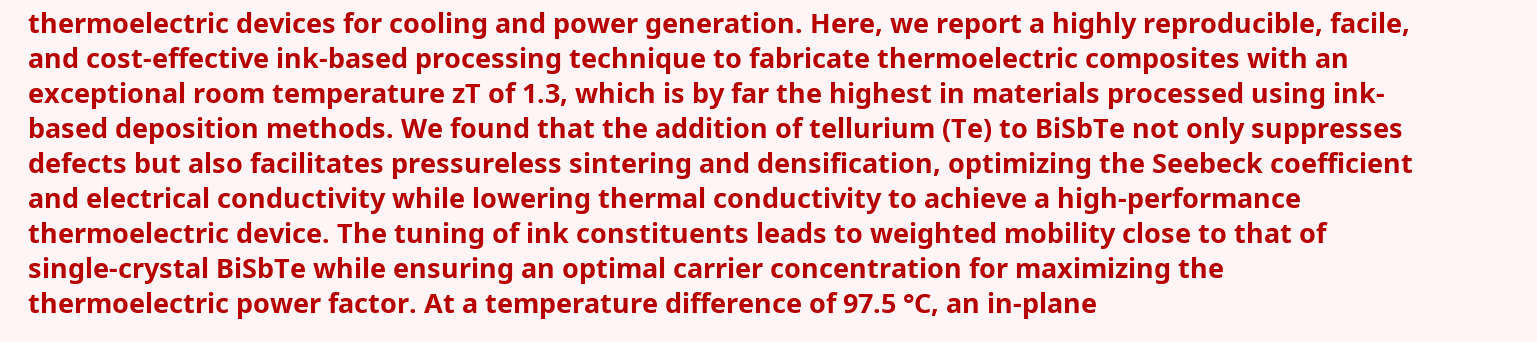thermoelectric devices for cooling and power generation. Here, we report a highly reproducible, facile, and cost-effective ink-based processing technique to fabricate thermoelectric composites with an exceptional room temperature zT of 1.3, which is by far the highest in materials processed using ink-based deposition methods. We found that the addition of tellurium (Te) to BiSbTe not only suppresses defects but also facilitates pressureless sintering and densification, optimizing the Seebeck coefficient and electrical conductivity while lowering thermal conductivity to achieve a high-performance thermoelectric device. The tuning of ink constituents leads to weighted mobility close to that of single-crystal BiSbTe while ensuring an optimal carrier concentration for maximizing the thermoelectric power factor. At a temperature difference of 97.5 °C, an in-plane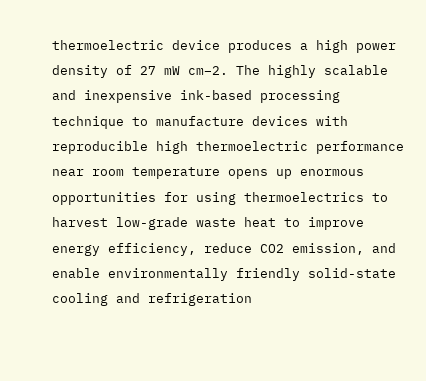thermoelectric device produces a high power density of 27 mW cm−2. The highly scalable and inexpensive ink-based processing technique to manufacture devices with reproducible high thermoelectric performance near room temperature opens up enormous opportunities for using thermoelectrics to harvest low-grade waste heat to improve energy efficiency, reduce CO2 emission, and enable environmentally friendly solid-state cooling and refrigeration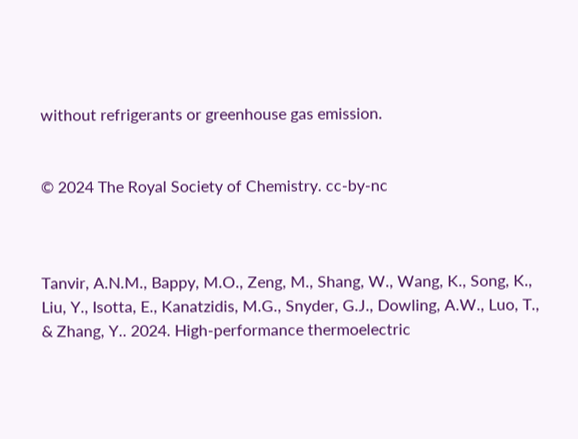without refrigerants or greenhouse gas emission.


© 2024 The Royal Society of Chemistry. cc-by-nc



Tanvir, A.N.M., Bappy, M.O., Zeng, M., Shang, W., Wang, K., Song, K., Liu, Y., Isotta, E., Kanatzidis, M.G., Snyder, G.J., Dowling, A.W., Luo, T., & Zhang, Y.. 2024. High-performance thermoelectric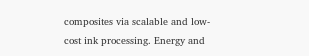composites via scalable and low-cost ink processing. Energy and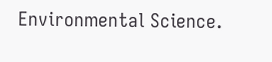Environmental Science.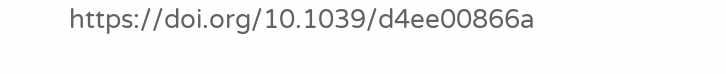https://doi.org/10.1039/d4ee00866a